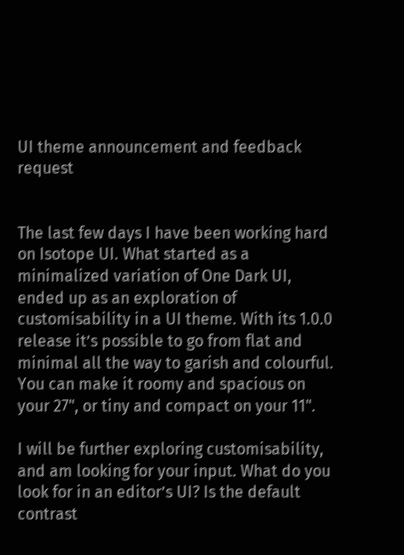UI theme announcement and feedback request


The last few days I have been working hard on Isotope UI. What started as a minimalized variation of One Dark UI, ended up as an exploration of customisability in a UI theme. With its 1.0.0 release it’s possible to go from flat and minimal all the way to garish and colourful. You can make it roomy and spacious on your 27", or tiny and compact on your 11".

I will be further exploring customisability, and am looking for your input. What do you look for in an editor’s UI? Is the default contrast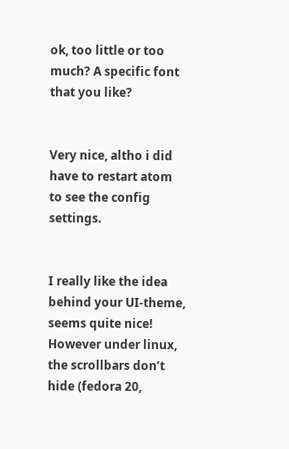ok, too little or too much? A specific font that you like?


Very nice, altho i did have to restart atom to see the config settings.


I really like the idea behind your UI-theme, seems quite nice!
However under linux, the scrollbars don’t hide (fedora 20,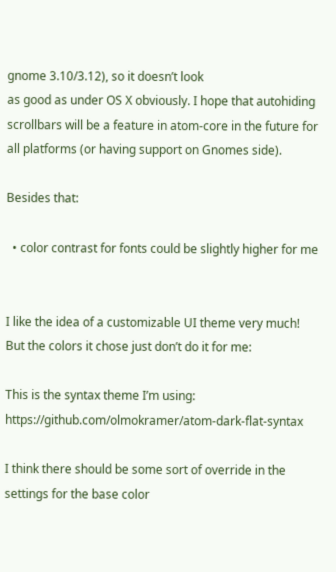gnome 3.10/3.12), so it doesn’t look
as good as under OS X obviously. I hope that autohiding scrollbars will be a feature in atom-core in the future for all platforms (or having support on Gnomes side).

Besides that:

  • color contrast for fonts could be slightly higher for me


I like the idea of a customizable UI theme very much! But the colors it chose just don’t do it for me:

This is the syntax theme I’m using: https://github.com/olmokramer/atom-dark-flat-syntax

I think there should be some sort of override in the settings for the base color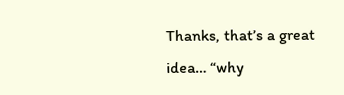Thanks, that’s a great idea… “why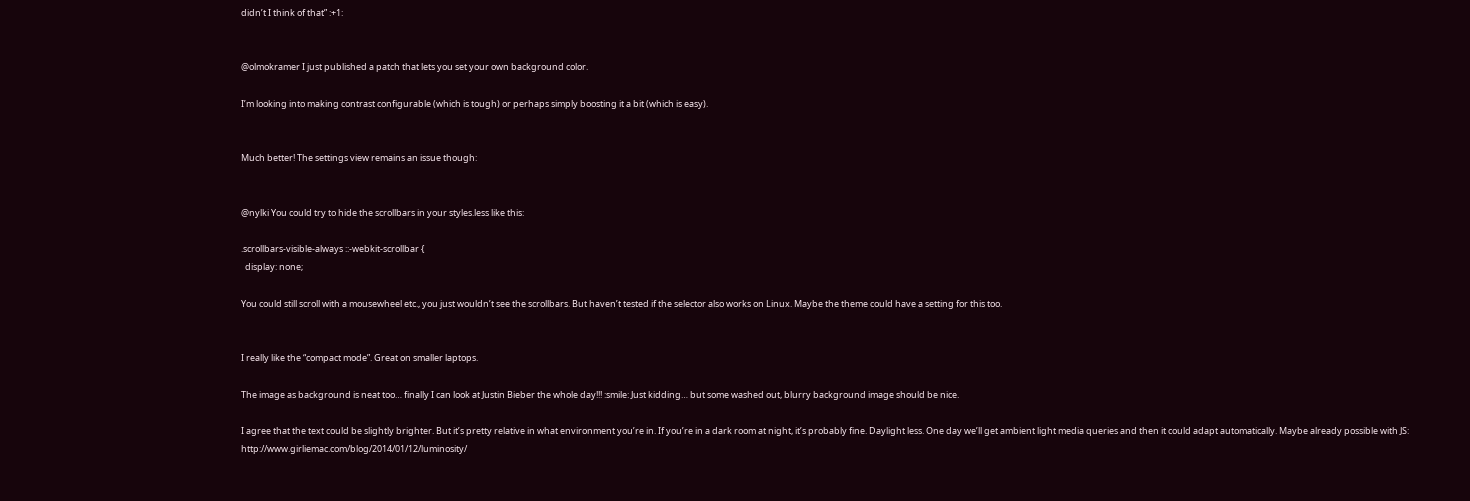didn’t I think of that” :+1:


@olmokramer I just published a patch that lets you set your own background color.

I’m looking into making contrast configurable (which is tough) or perhaps simply boosting it a bit (which is easy).


Much better! The settings view remains an issue though:


@nylki You could try to hide the scrollbars in your styles.less like this:

.scrollbars-visible-always ::-webkit-scrollbar {
  display: none;

You could still scroll with a mousewheel etc., you just wouldn’t see the scrollbars. But haven’t tested if the selector also works on Linux. Maybe the theme could have a setting for this too.


I really like the “compact mode”. Great on smaller laptops.

The image as background is neat too… finally I can look at Justin Bieber the whole day!!! :smile: Just kidding… but some washed out, blurry background image should be nice.

I agree that the text could be slightly brighter. But it’s pretty relative in what environment you’re in. If you’re in a dark room at night, it’s probably fine. Daylight less. One day we’ll get ambient light media queries and then it could adapt automatically. Maybe already possible with JS: http://www.girliemac.com/blog/2014/01/12/luminosity/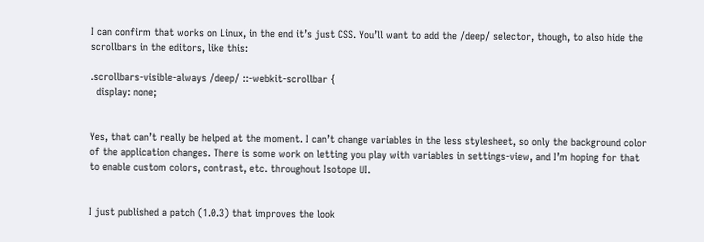I can confirm that works on Linux, in the end it’s just CSS. You’ll want to add the /deep/ selector, though, to also hide the scrollbars in the editors, like this:

.scrollbars-visible-always /deep/ ::-webkit-scrollbar {
  display: none;


Yes, that can’t really be helped at the moment. I can’t change variables in the less stylesheet, so only the background color of the application changes. There is some work on letting you play with variables in settings-view, and I’m hoping for that to enable custom colors, contrast, etc. throughout Isotope UI.


I just published a patch (1.0.3) that improves the look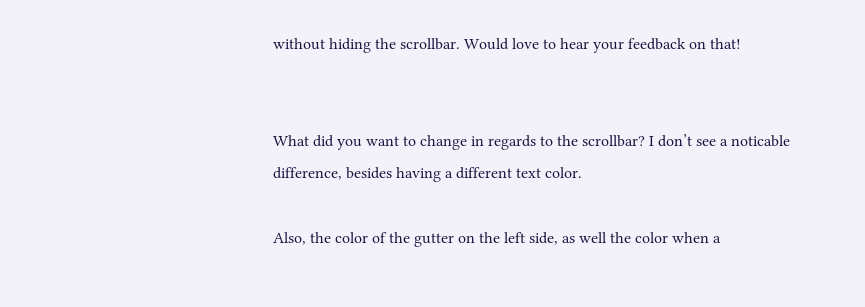without hiding the scrollbar. Would love to hear your feedback on that!


What did you want to change in regards to the scrollbar? I don’t see a noticable difference, besides having a different text color.

Also, the color of the gutter on the left side, as well the color when a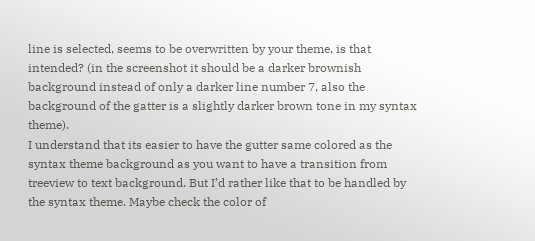line is selected, seems to be overwritten by your theme, is that intended? (in the screenshot it should be a darker brownish background instead of only a darker line number 7, also the background of the gatter is a slightly darker brown tone in my syntax theme).
I understand that its easier to have the gutter same colored as the syntax theme background as you want to have a transition from treeview to text background. But I’d rather like that to be handled by the syntax theme. Maybe check the color of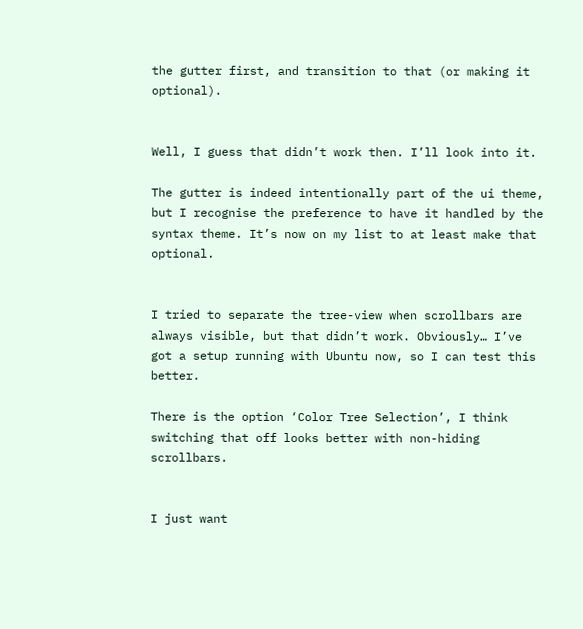the gutter first, and transition to that (or making it optional).


Well, I guess that didn’t work then. I’ll look into it.

The gutter is indeed intentionally part of the ui theme, but I recognise the preference to have it handled by the syntax theme. It’s now on my list to at least make that optional.


I tried to separate the tree-view when scrollbars are always visible, but that didn’t work. Obviously… I’ve got a setup running with Ubuntu now, so I can test this better.

There is the option ‘Color Tree Selection’, I think switching that off looks better with non-hiding scrollbars.


I just want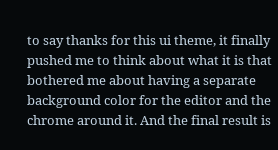to say thanks for this ui theme, it finally pushed me to think about what it is that bothered me about having a separate background color for the editor and the chrome around it. And the final result is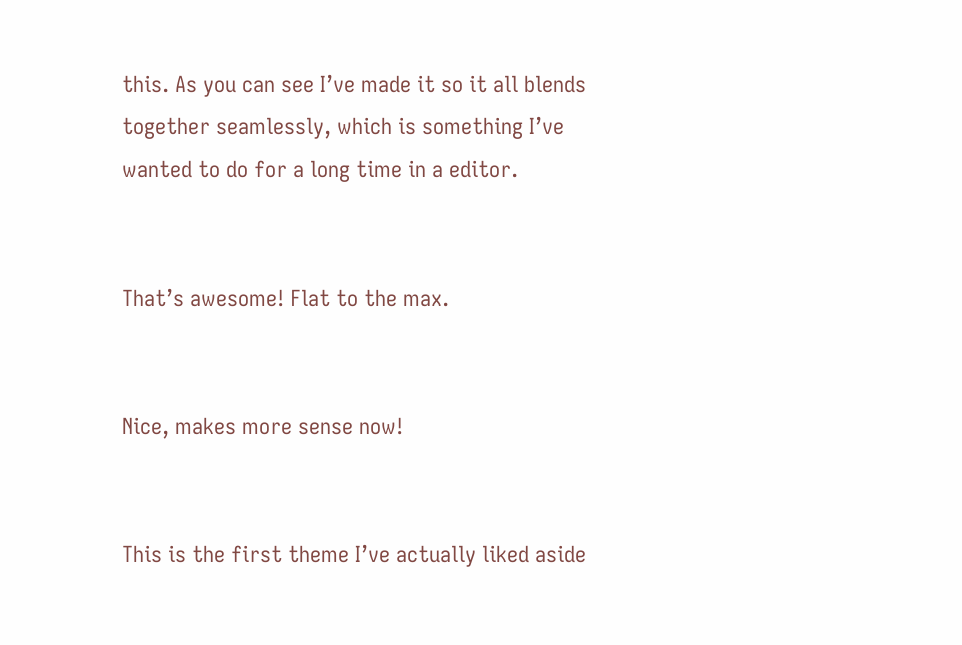this. As you can see I’ve made it so it all blends together seamlessly, which is something I’ve wanted to do for a long time in a editor.


That’s awesome! Flat to the max.


Nice, makes more sense now!


This is the first theme I’ve actually liked aside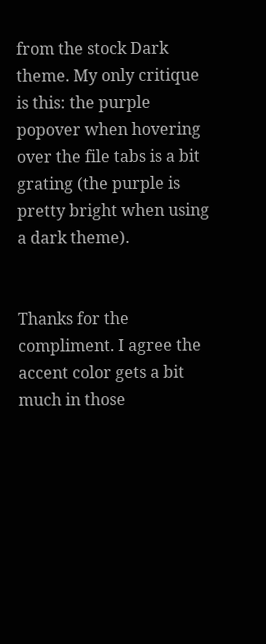from the stock Dark theme. My only critique is this: the purple popover when hovering over the file tabs is a bit grating (the purple is pretty bright when using a dark theme).


Thanks for the compliment. I agree the accent color gets a bit much in those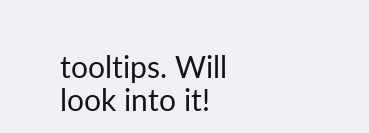tooltips. Will look into it!